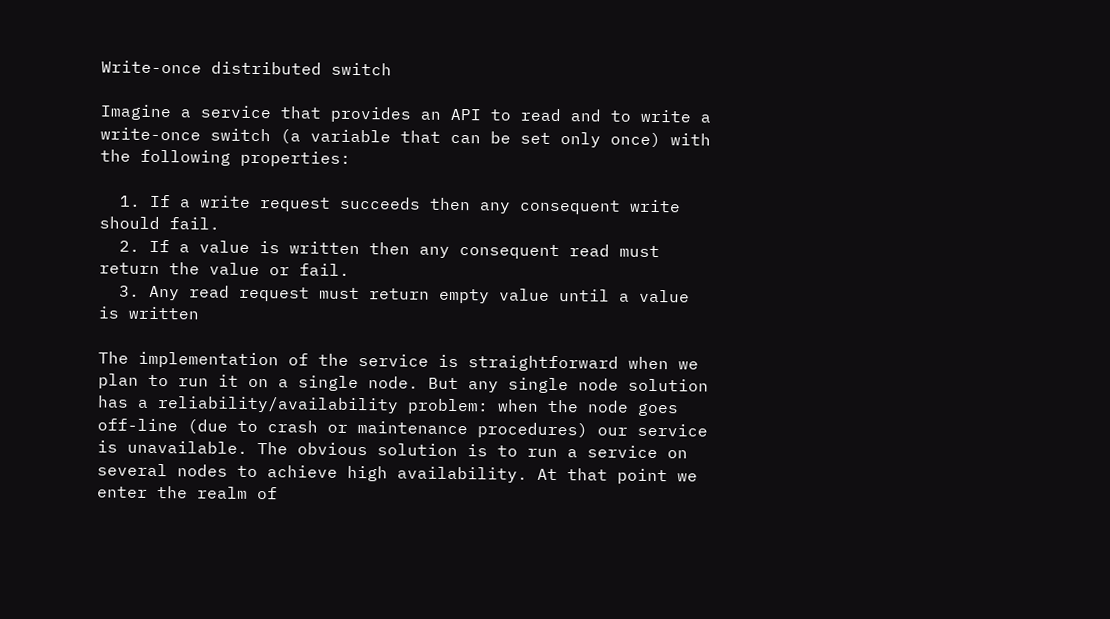Write-once distributed switch

Imagine a service that provides an API to read and to write a write-once switch (a variable that can be set only once) with the following properties:

  1. If a write request succeeds then any consequent write should fail.
  2. If a value is written then any consequent read must return the value or fail.
  3. Any read request must return empty value until a value is written

The implementation of the service is straightforward when we plan to run it on a single node. But any single node solution has a reliability/availability problem: when the node goes off-line (due to crash or maintenance procedures) our service is unavailable. The obvious solution is to run a service on several nodes to achieve high availability. At that point we enter the realm of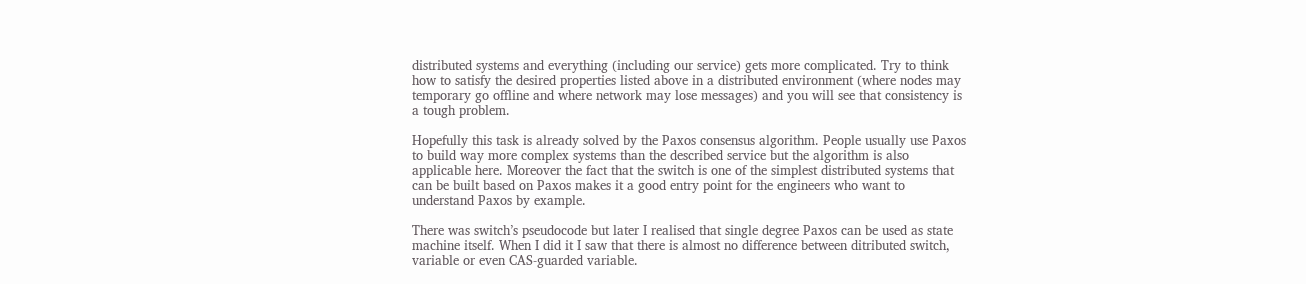distributed systems and everything (including our service) gets more complicated. Try to think how to satisfy the desired properties listed above in a distributed environment (where nodes may temporary go offline and where network may lose messages) and you will see that consistency is a tough problem.

Hopefully this task is already solved by the Paxos consensus algorithm. People usually use Paxos to build way more complex systems than the described service but the algorithm is also applicable here. Moreover the fact that the switch is one of the simplest distributed systems that can be built based on Paxos makes it a good entry point for the engineers who want to understand Paxos by example.

There was switch’s pseudocode but later I realised that single degree Paxos can be used as state machine itself. When I did it I saw that there is almost no difference between ditributed switch, variable or even CAS-guarded variable.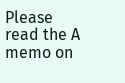Please read the A memo on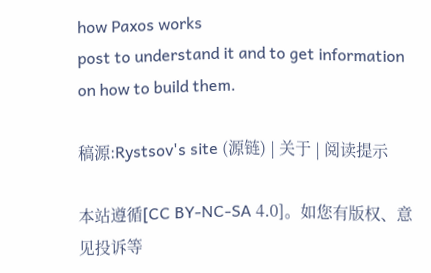how Paxos works
post to understand it and to get information on how to build them.

稿源:Rystsov's site (源链) | 关于 | 阅读提示

本站遵循[CC BY-NC-SA 4.0]。如您有版权、意见投诉等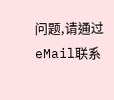问题,请通过eMail联系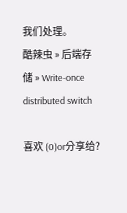我们处理。
酷辣虫 » 后端存储 » Write-once distributed switch

喜欢 (0)or分享给?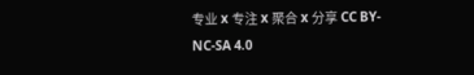专业 x 专注 x 聚合 x 分享 CC BY-NC-SA 4.0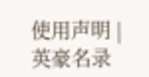使用声明 | 英豪名录